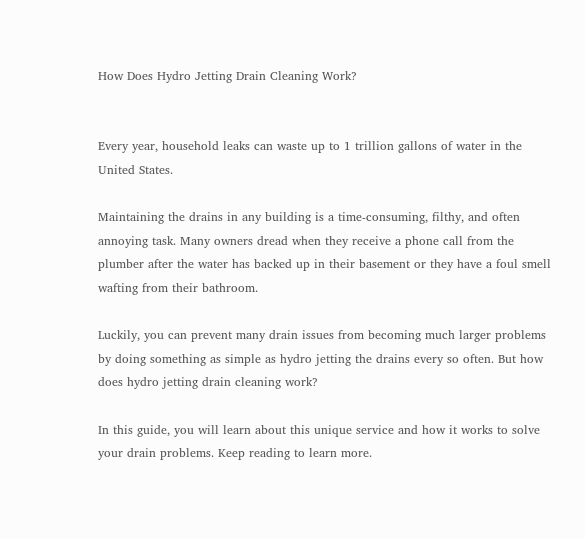How Does Hydro Jetting Drain Cleaning Work?


Every year, household leaks can waste up to 1 trillion gallons of water in the United States.

Maintaining the drains in any building is a time-consuming, filthy, and often annoying task. Many owners dread when they receive a phone call from the plumber after the water has backed up in their basement or they have a foul smell wafting from their bathroom.

Luckily, you can prevent many drain issues from becoming much larger problems by doing something as simple as hydro jetting the drains every so often. But how does hydro jetting drain cleaning work?

In this guide, you will learn about this unique service and how it works to solve your drain problems. Keep reading to learn more.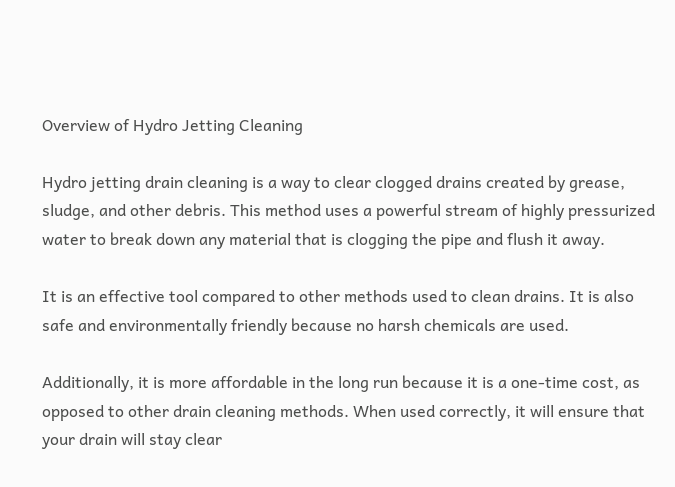Overview of Hydro Jetting Cleaning

Hydro jetting drain cleaning is a way to clear clogged drains created by grease, sludge, and other debris. This method uses a powerful stream of highly pressurized water to break down any material that is clogging the pipe and flush it away.

It is an effective tool compared to other methods used to clean drains. It is also safe and environmentally friendly because no harsh chemicals are used.

Additionally, it is more affordable in the long run because it is a one-time cost, as opposed to other drain cleaning methods. When used correctly, it will ensure that your drain will stay clear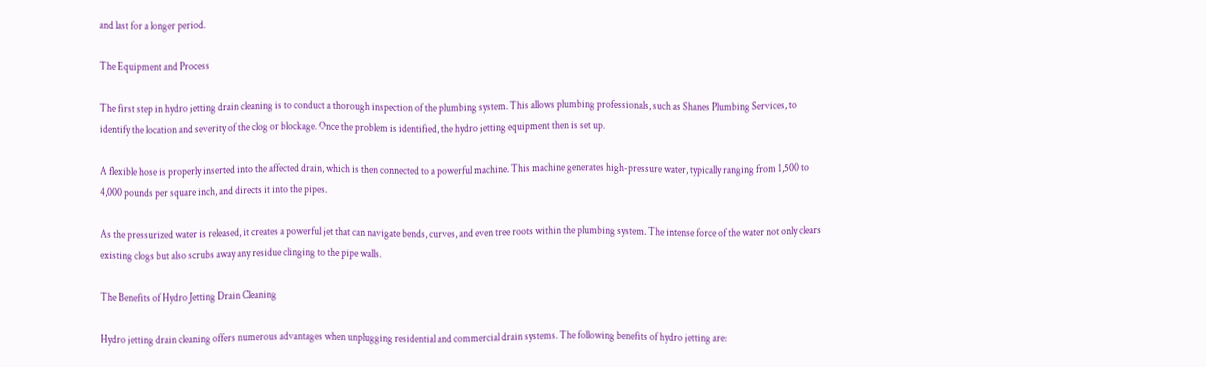and last for a longer period.

The Equipment and Process

The first step in hydro jetting drain cleaning is to conduct a thorough inspection of the plumbing system. This allows plumbing professionals, such as Shanes Plumbing Services, to identify the location and severity of the clog or blockage. Once the problem is identified, the hydro jetting equipment then is set up.

A flexible hose is properly inserted into the affected drain, which is then connected to a powerful machine. This machine generates high-pressure water, typically ranging from 1,500 to 4,000 pounds per square inch, and directs it into the pipes.

As the pressurized water is released, it creates a powerful jet that can navigate bends, curves, and even tree roots within the plumbing system. The intense force of the water not only clears existing clogs but also scrubs away any residue clinging to the pipe walls.

The Benefits of Hydro Jetting Drain Cleaning

Hydro jetting drain cleaning offers numerous advantages when unplugging residential and commercial drain systems. The following benefits of hydro jetting are: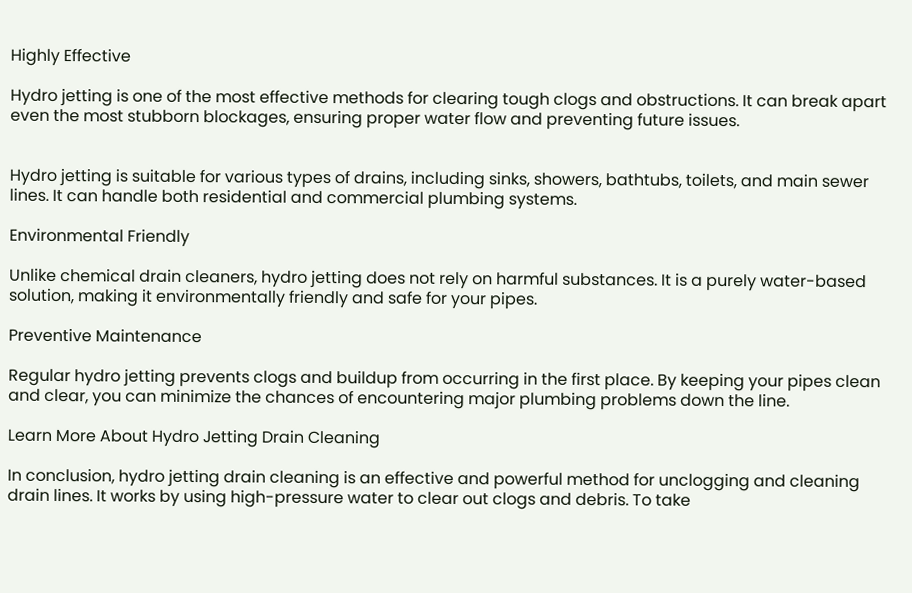Highly Effective

Hydro jetting is one of the most effective methods for clearing tough clogs and obstructions. It can break apart even the most stubborn blockages, ensuring proper water flow and preventing future issues.


Hydro jetting is suitable for various types of drains, including sinks, showers, bathtubs, toilets, and main sewer lines. It can handle both residential and commercial plumbing systems.

Environmental Friendly

Unlike chemical drain cleaners, hydro jetting does not rely on harmful substances. It is a purely water-based solution, making it environmentally friendly and safe for your pipes.

Preventive Maintenance

Regular hydro jetting prevents clogs and buildup from occurring in the first place. By keeping your pipes clean and clear, you can minimize the chances of encountering major plumbing problems down the line.

Learn More About Hydro Jetting Drain Cleaning

In conclusion, hydro jetting drain cleaning is an effective and powerful method for unclogging and cleaning drain lines. It works by using high-pressure water to clear out clogs and debris. To take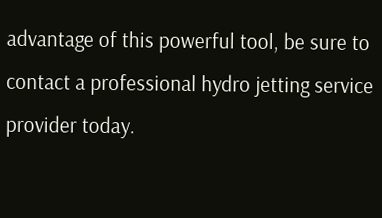advantage of this powerful tool, be sure to contact a professional hydro jetting service provider today.